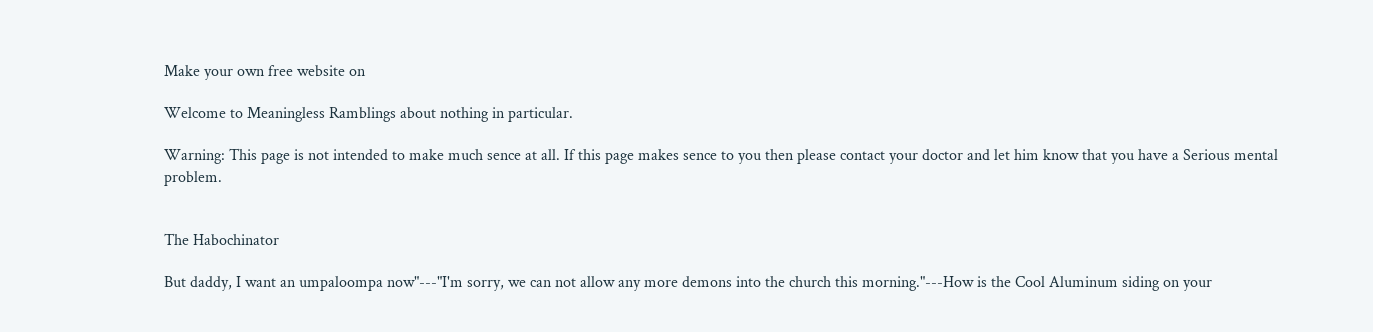Make your own free website on

Welcome to Meaningless Ramblings about nothing in particular.

Warning: This page is not intended to make much sence at all. If this page makes sence to you then please contact your doctor and let him know that you have a Serious mental problem.


The Habochinator

But daddy, I want an umpaloompa now"---"I'm sorry, we can not allow any more demons into the church this morning."---How is the Cool Aluminum siding on your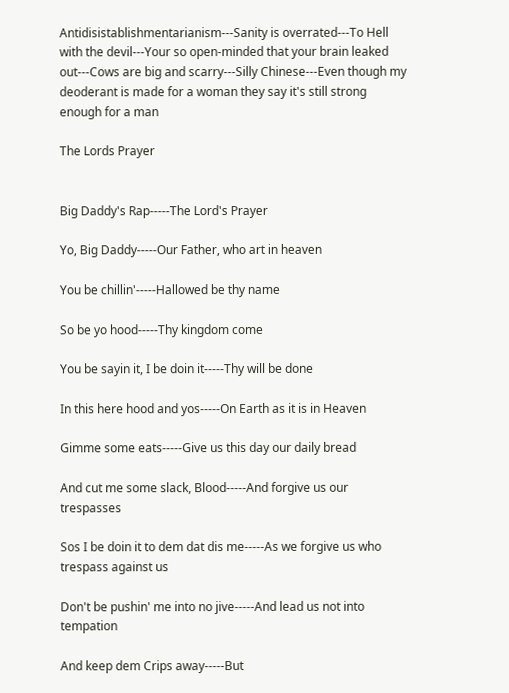Antidisistablishmentarianism---Sanity is overrated---To Hell with the devil---Your so open-minded that your brain leaked out---Cows are big and scarry---Silly Chinese---Even though my deoderant is made for a woman they say it's still strong enough for a man

The Lords Prayer


Big Daddy's Rap-----The Lord's Prayer

Yo, Big Daddy-----Our Father, who art in heaven

You be chillin'-----Hallowed be thy name

So be yo hood-----Thy kingdom come

You be sayin it, I be doin it-----Thy will be done

In this here hood and yos-----On Earth as it is in Heaven

Gimme some eats-----Give us this day our daily bread

And cut me some slack, Blood-----And forgive us our trespasses

Sos I be doin it to dem dat dis me-----As we forgive us who trespass against us

Don't be pushin' me into no jive-----And lead us not into tempation

And keep dem Crips away-----But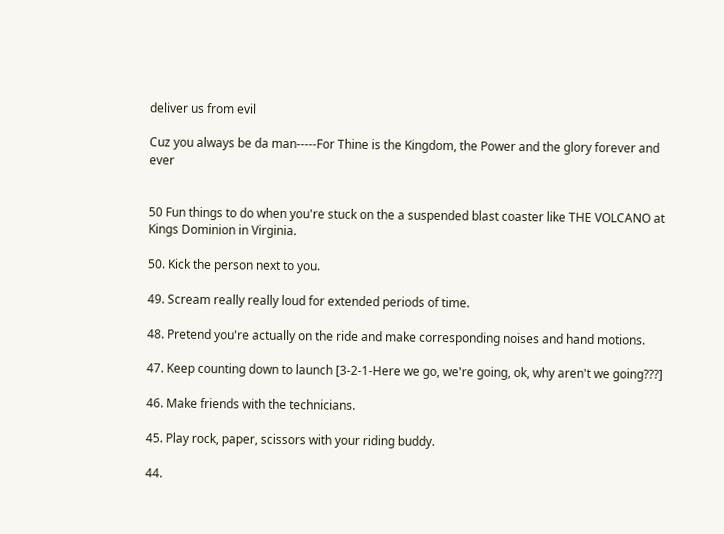deliver us from evil

Cuz you always be da man-----For Thine is the Kingdom, the Power and the glory forever and ever


50 Fun things to do when you're stuck on the a suspended blast coaster like THE VOLCANO at Kings Dominion in Virginia.

50. Kick the person next to you.

49. Scream really really loud for extended periods of time.

48. Pretend you're actually on the ride and make corresponding noises and hand motions.

47. Keep counting down to launch [3-2-1-Here we go, we're going, ok, why aren't we going???]

46. Make friends with the technicians.

45. Play rock, paper, scissors with your riding buddy.

44.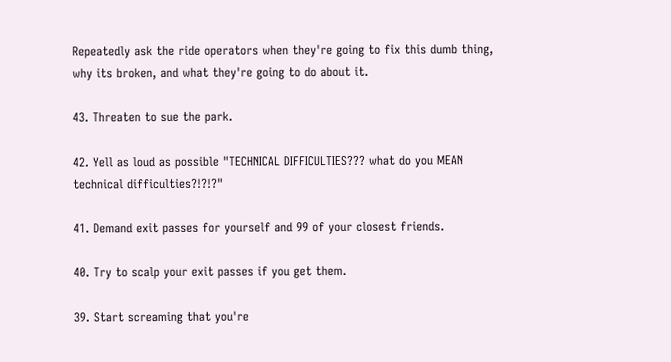Repeatedly ask the ride operators when they're going to fix this dumb thing, why its broken, and what they're going to do about it.

43. Threaten to sue the park.

42. Yell as loud as possible "TECHNICAL DIFFICULTIES??? what do you MEAN technical difficulties?!?!?"

41. Demand exit passes for yourself and 99 of your closest friends.

40. Try to scalp your exit passes if you get them.

39. Start screaming that you're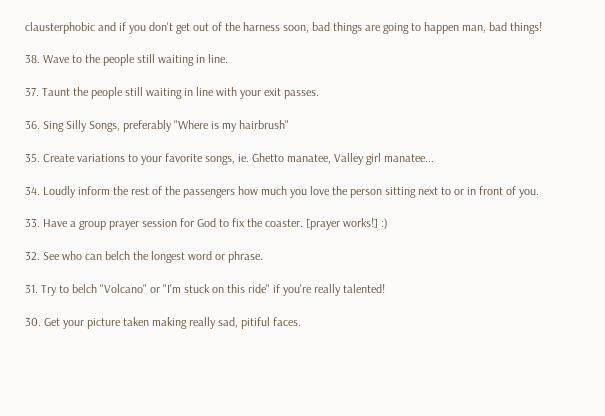clausterphobic and if you don't get out of the harness soon, bad things are going to happen man, bad things!

38. Wave to the people still waiting in line.

37. Taunt the people still waiting in line with your exit passes.

36. Sing Silly Songs, preferably "Where is my hairbrush"

35. Create variations to your favorite songs, ie. Ghetto manatee, Valley girl manatee...

34. Loudly inform the rest of the passengers how much you love the person sitting next to or in front of you.

33. Have a group prayer session for God to fix the coaster. [prayer works!] :)

32. See who can belch the longest word or phrase.

31. Try to belch "Volcano" or "I'm stuck on this ride" if you're really talented!

30. Get your picture taken making really sad, pitiful faces.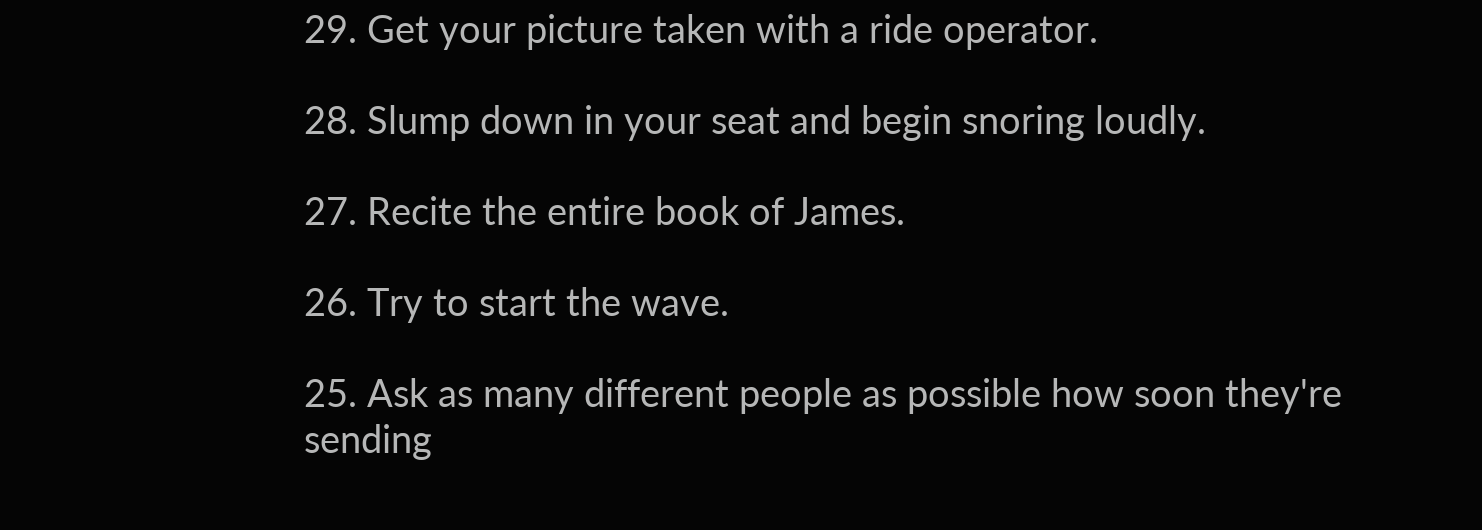29. Get your picture taken with a ride operator.

28. Slump down in your seat and begin snoring loudly.

27. Recite the entire book of James.

26. Try to start the wave.

25. Ask as many different people as possible how soon they're sending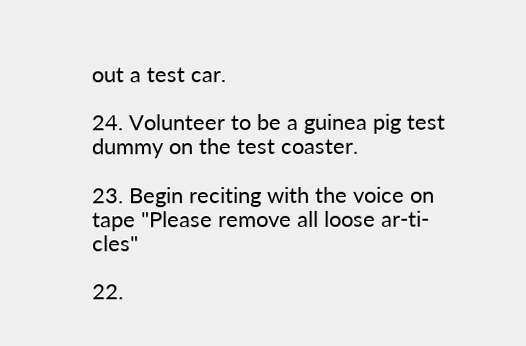out a test car.

24. Volunteer to be a guinea pig test dummy on the test coaster.

23. Begin reciting with the voice on tape "Please remove all loose ar-ti-cles"

22.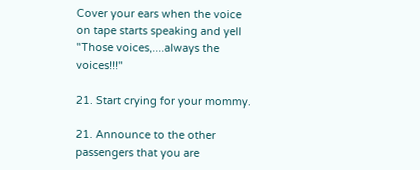Cover your ears when the voice on tape starts speaking and yell "Those voices,....always the voices!!!"

21. Start crying for your mommy.

21. Announce to the other passengers that you are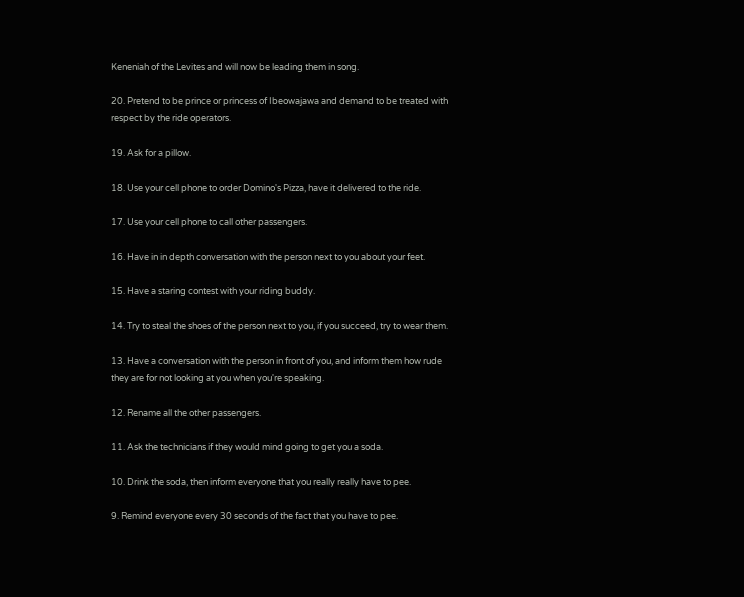Keneniah of the Levites and will now be leading them in song.

20. Pretend to be prince or princess of Ibeowajawa and demand to be treated with respect by the ride operators.

19. Ask for a pillow.

18. Use your cell phone to order Domino's Pizza, have it delivered to the ride.

17. Use your cell phone to call other passengers.

16. Have in in depth conversation with the person next to you about your feet.

15. Have a staring contest with your riding buddy.

14. Try to steal the shoes of the person next to you, if you succeed, try to wear them.

13. Have a conversation with the person in front of you, and inform them how rude they are for not looking at you when you're speaking.

12. Rename all the other passengers.

11. Ask the technicians if they would mind going to get you a soda.

10. Drink the soda, then inform everyone that you really really have to pee.

9. Remind everyone every 30 seconds of the fact that you have to pee.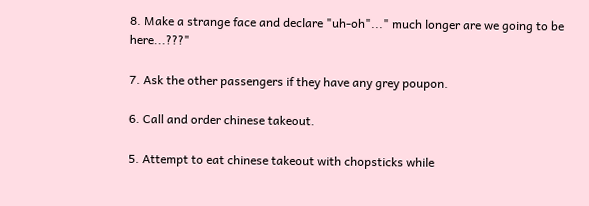8. Make a strange face and declare "uh-oh"..." much longer are we going to be here...???"

7. Ask the other passengers if they have any grey poupon.

6. Call and order chinese takeout.

5. Attempt to eat chinese takeout with chopsticks while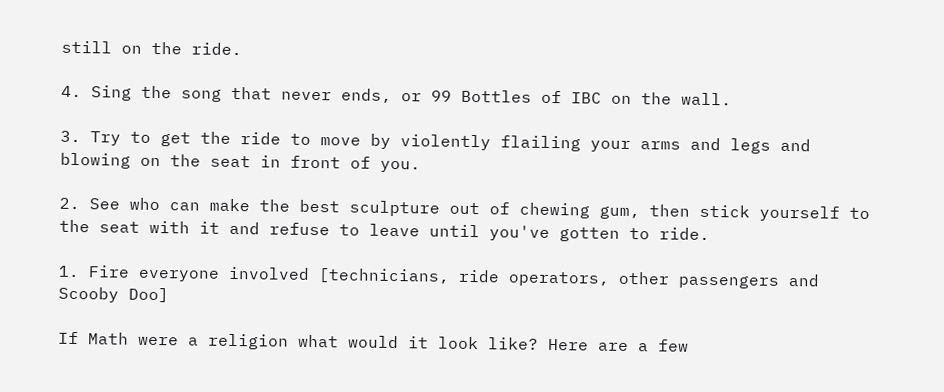still on the ride.

4. Sing the song that never ends, or 99 Bottles of IBC on the wall.

3. Try to get the ride to move by violently flailing your arms and legs and blowing on the seat in front of you.

2. See who can make the best sculpture out of chewing gum, then stick yourself to the seat with it and refuse to leave until you've gotten to ride.

1. Fire everyone involved [technicians, ride operators, other passengers and Scooby Doo]

If Math were a religion what would it look like? Here are a few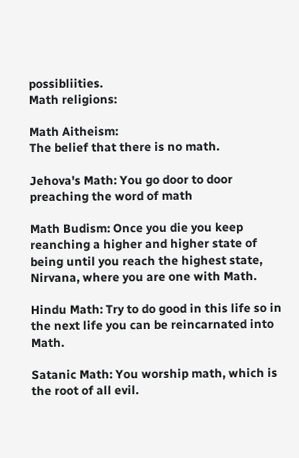possibliities.
Math religions:

Math Aitheism:
The belief that there is no math.

Jehova's Math: You go door to door preaching the word of math

Math Budism: Once you die you keep reanching a higher and higher state of being until you reach the highest state, Nirvana, where you are one with Math.

Hindu Math: Try to do good in this life so in the next life you can be reincarnated into Math.

Satanic Math: You worship math, which is the root of all evil.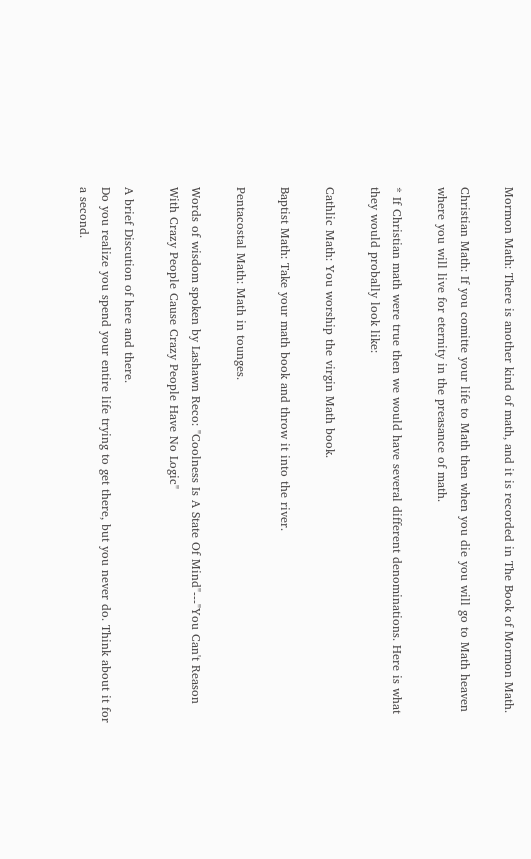Mormon Math: There is another kind of math, and it is recorded in The Book of Mormon Math.

Christian Math: If you comitte your life to Math then when you die you will go to Math heaven where you will live for eternity in the preasance of math.

* If Christian math were true then we would have several different denominations. Here is what they would probally look like:

Cathlic Math: You worship the virgin Math book.

Baptist Math: Take your math book and throw it into the river.

Pentacostal Math: Math in tounges.

Words of wisdom spoken by Lashawn Reco: "Coolness Is A State Of Mind"---"You Can't Reason With Crazy People Cause Crazy People Have No Logic"

A brief Discution of here and there.
Do you realize you spend your entire life trying to get there, but you never do. Think about it for a second.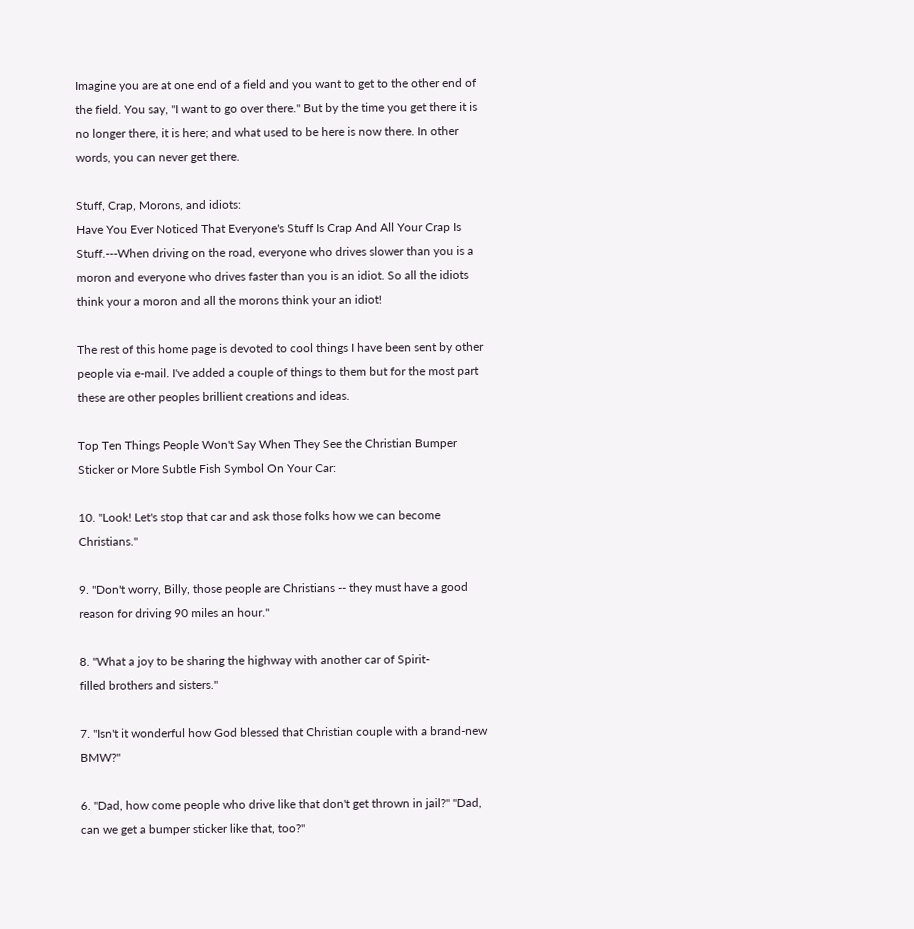Imagine you are at one end of a field and you want to get to the other end of the field. You say, "I want to go over there." But by the time you get there it is no longer there, it is here; and what used to be here is now there. In other words, you can never get there.

Stuff, Crap, Morons, and idiots:
Have You Ever Noticed That Everyone's Stuff Is Crap And All Your Crap Is Stuff.---When driving on the road, everyone who drives slower than you is a moron and everyone who drives faster than you is an idiot. So all the idiots think your a moron and all the morons think your an idiot!

The rest of this home page is devoted to cool things I have been sent by other people via e-mail. I've added a couple of things to them but for the most part these are other peoples brillient creations and ideas.

Top Ten Things People Won't Say When They See the Christian Bumper Sticker or More Subtle Fish Symbol On Your Car:

10. "Look! Let's stop that car and ask those folks how we can become Christians."

9. "Don't worry, Billy, those people are Christians -- they must have a good reason for driving 90 miles an hour."

8. "What a joy to be sharing the highway with another car of Spirit-
filled brothers and sisters."

7. "Isn't it wonderful how God blessed that Christian couple with a brand-new BMW?"

6. "Dad, how come people who drive like that don't get thrown in jail?" "Dad, can we get a bumper sticker like that, too?"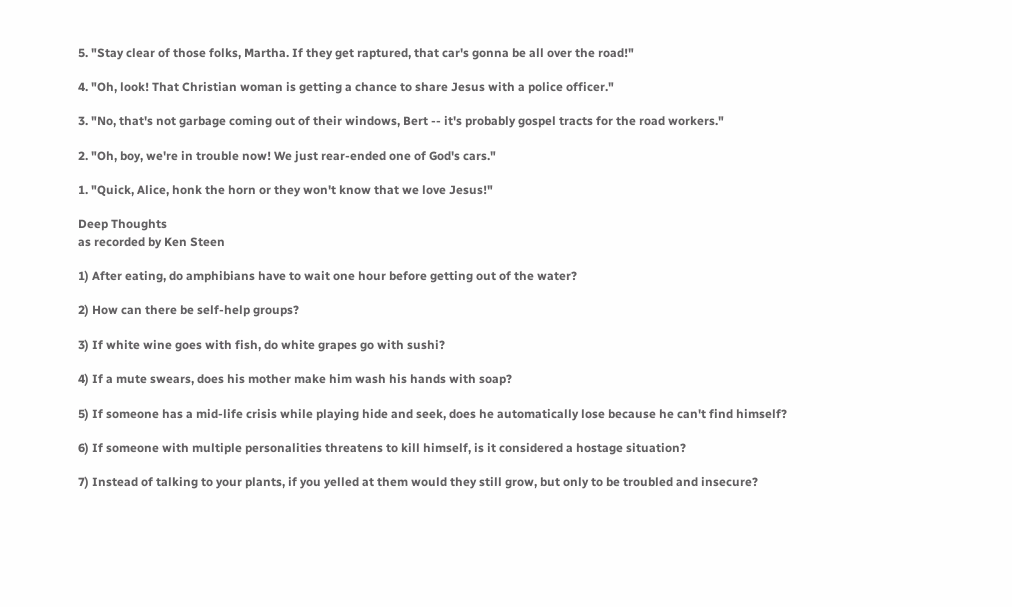5. "Stay clear of those folks, Martha. If they get raptured, that car's gonna be all over the road!"

4. "Oh, look! That Christian woman is getting a chance to share Jesus with a police officer."

3. "No, that's not garbage coming out of their windows, Bert -- it's probably gospel tracts for the road workers."

2. "Oh, boy, we're in trouble now! We just rear-ended one of God's cars."

1. "Quick, Alice, honk the horn or they won't know that we love Jesus!"

Deep Thoughts
as recorded by Ken Steen

1) After eating, do amphibians have to wait one hour before getting out of the water?

2) How can there be self-help groups?

3) If white wine goes with fish, do white grapes go with sushi?

4) If a mute swears, does his mother make him wash his hands with soap?

5) If someone has a mid-life crisis while playing hide and seek, does he automatically lose because he can't find himself?

6) If someone with multiple personalities threatens to kill himself, is it considered a hostage situation?

7) Instead of talking to your plants, if you yelled at them would they still grow, but only to be troubled and insecure?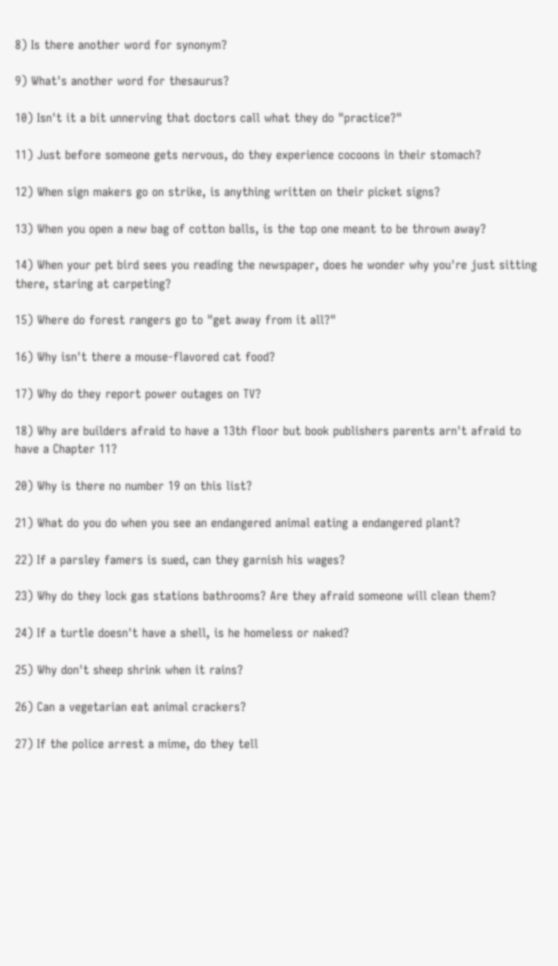8) Is there another word for synonym?

9) What's another word for thesaurus?

10) Isn't it a bit unnerving that doctors call what they do "practice?"

11) Just before someone gets nervous, do they experience cocoons in their stomach?

12) When sign makers go on strike, is anything written on their picket signs?

13) When you open a new bag of cotton balls, is the top one meant to be thrown away?

14) When your pet bird sees you reading the newspaper, does he wonder why you're just sitting there, staring at carpeting?

15) Where do forest rangers go to "get away from it all?"

16) Why isn't there a mouse-flavored cat food?

17) Why do they report power outages on TV?

18) Why are builders afraid to have a 13th floor but book publishers parents arn't afraid to have a Chapter 11?

20) Why is there no number 19 on this list?

21) What do you do when you see an endangered animal eating a endangered plant?

22) If a parsley famers is sued, can they garnish his wages?

23) Why do they lock gas stations bathrooms? Are they afraid someone will clean them?

24) If a turtle doesn't have a shell, is he homeless or naked?

25) Why don't sheep shrink when it rains?

26) Can a vegetarian eat animal crackers?

27) If the police arrest a mime, do they tell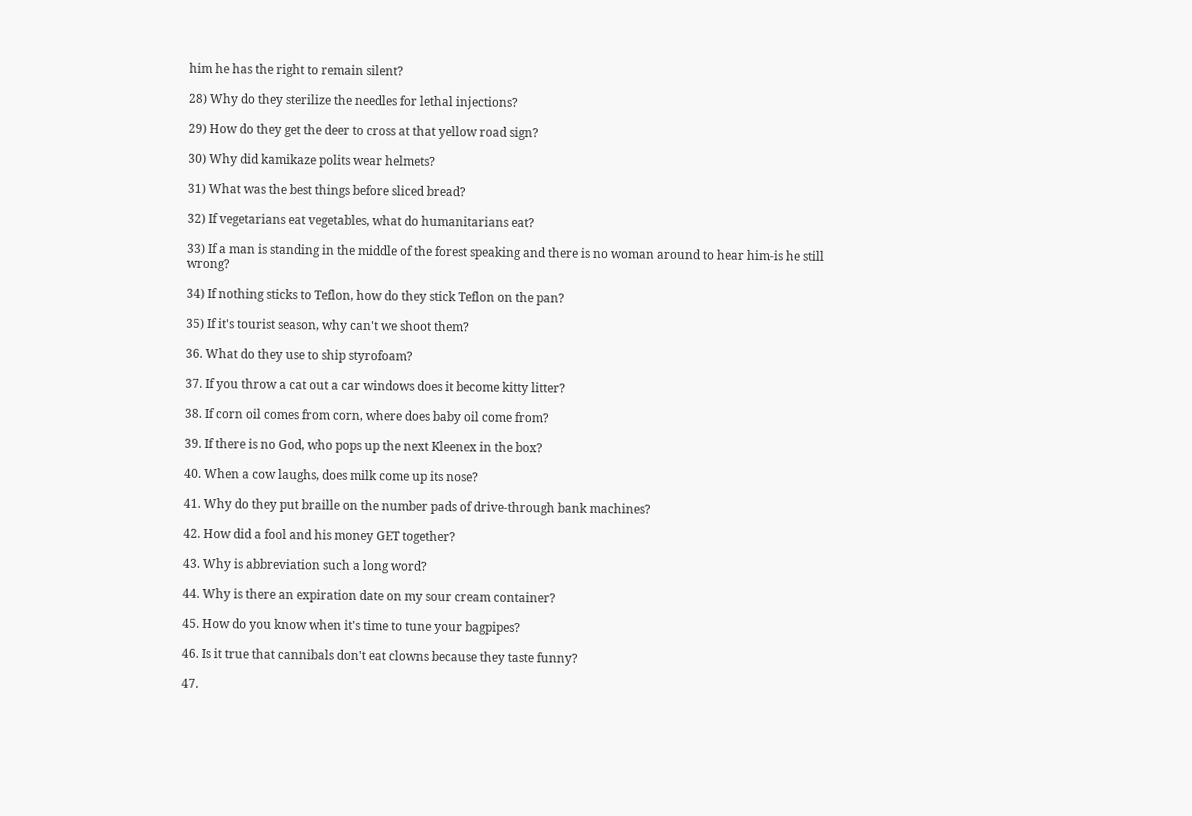him he has the right to remain silent?

28) Why do they sterilize the needles for lethal injections?

29) How do they get the deer to cross at that yellow road sign?

30) Why did kamikaze polits wear helmets?

31) What was the best things before sliced bread?

32) If vegetarians eat vegetables, what do humanitarians eat?

33) If a man is standing in the middle of the forest speaking and there is no woman around to hear him-is he still wrong?

34) If nothing sticks to Teflon, how do they stick Teflon on the pan?

35) If it's tourist season, why can't we shoot them?

36. What do they use to ship styrofoam?

37. If you throw a cat out a car windows does it become kitty litter?

38. If corn oil comes from corn, where does baby oil come from?

39. If there is no God, who pops up the next Kleenex in the box?

40. When a cow laughs, does milk come up its nose?

41. Why do they put braille on the number pads of drive-through bank machines?

42. How did a fool and his money GET together?

43. Why is abbreviation such a long word?

44. Why is there an expiration date on my sour cream container?

45. How do you know when it's time to tune your bagpipes?

46. Is it true that cannibals don't eat clowns because they taste funny?

47.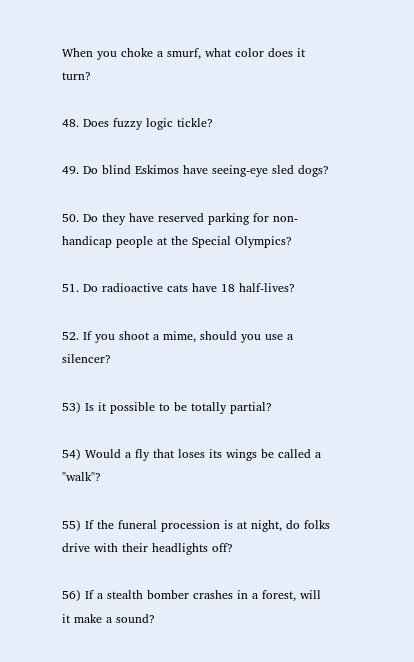When you choke a smurf, what color does it turn?

48. Does fuzzy logic tickle?

49. Do blind Eskimos have seeing-eye sled dogs?

50. Do they have reserved parking for non-handicap people at the Special Olympics?

51. Do radioactive cats have 18 half-lives?

52. If you shoot a mime, should you use a silencer?

53) Is it possible to be totally partial?

54) Would a fly that loses its wings be called a "walk"?

55) If the funeral procession is at night, do folks drive with their headlights off?

56) If a stealth bomber crashes in a forest, will it make a sound?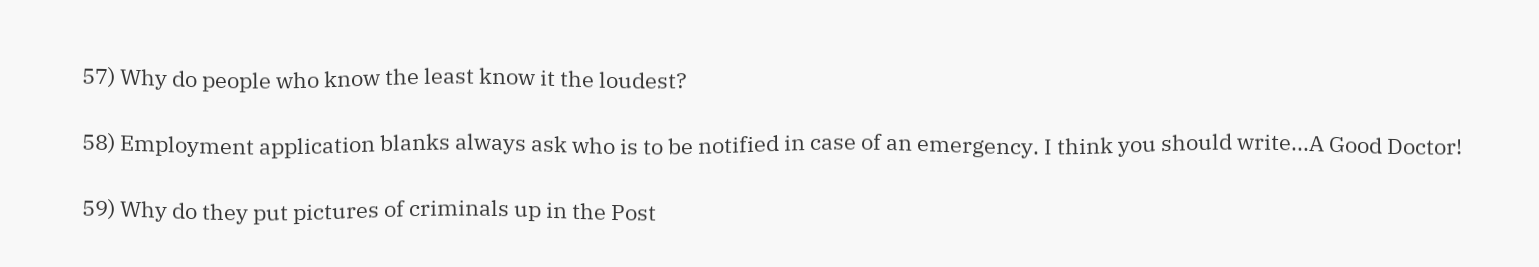57) Why do people who know the least know it the loudest?

58) Employment application blanks always ask who is to be notified in case of an emergency. I think you should write...A Good Doctor!

59) Why do they put pictures of criminals up in the Post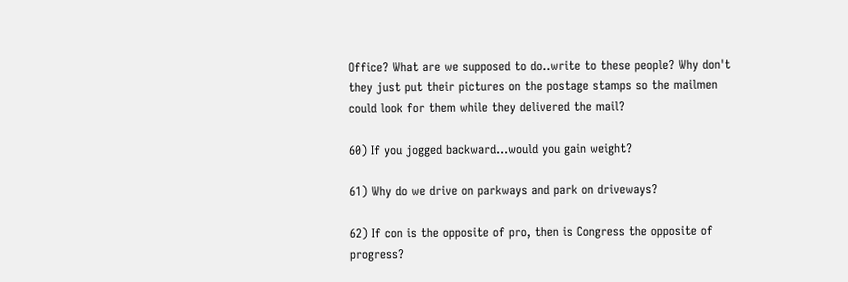Office? What are we supposed to do..write to these people? Why don't they just put their pictures on the postage stamps so the mailmen could look for them while they delivered the mail?

60) If you jogged backward...would you gain weight?

61) Why do we drive on parkways and park on driveways?

62) If con is the opposite of pro, then is Congress the opposite of progress?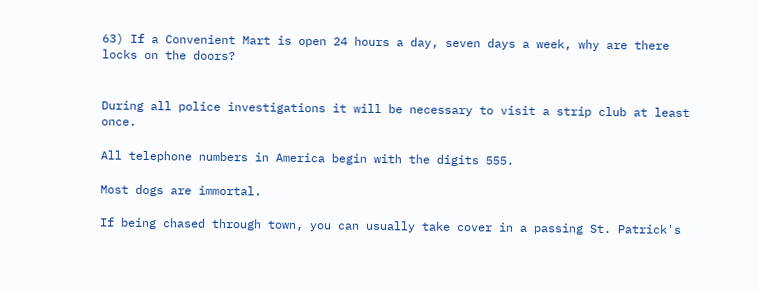63) If a Convenient Mart is open 24 hours a day, seven days a week, why are there locks on the doors?


During all police investigations it will be necessary to visit a strip club at least once.

All telephone numbers in America begin with the digits 555.

Most dogs are immortal.

If being chased through town, you can usually take cover in a passing St. Patrick's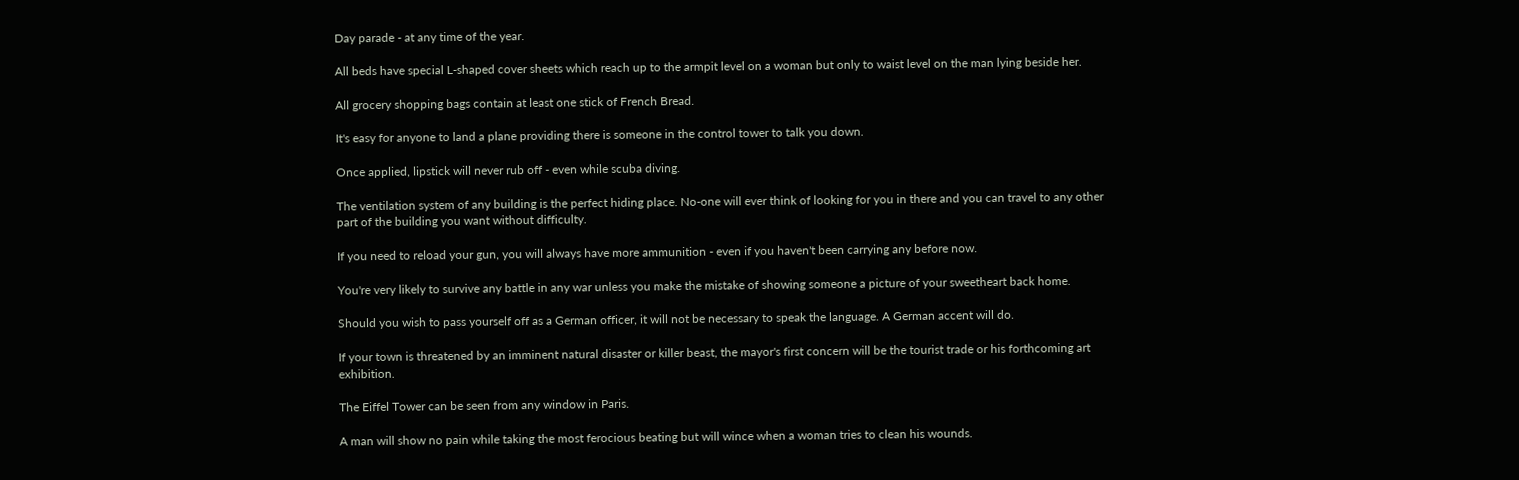Day parade - at any time of the year.

All beds have special L-shaped cover sheets which reach up to the armpit level on a woman but only to waist level on the man lying beside her.

All grocery shopping bags contain at least one stick of French Bread.

It's easy for anyone to land a plane providing there is someone in the control tower to talk you down.

Once applied, lipstick will never rub off - even while scuba diving.

The ventilation system of any building is the perfect hiding place. No-one will ever think of looking for you in there and you can travel to any other part of the building you want without difficulty.

If you need to reload your gun, you will always have more ammunition - even if you haven't been carrying any before now.

You're very likely to survive any battle in any war unless you make the mistake of showing someone a picture of your sweetheart back home.

Should you wish to pass yourself off as a German officer, it will not be necessary to speak the language. A German accent will do.

If your town is threatened by an imminent natural disaster or killer beast, the mayor's first concern will be the tourist trade or his forthcoming art exhibition.

The Eiffel Tower can be seen from any window in Paris.

A man will show no pain while taking the most ferocious beating but will wince when a woman tries to clean his wounds.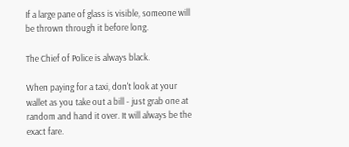If a large pane of glass is visible, someone will be thrown through it before long.

The Chief of Police is always black.

When paying for a taxi, don't look at your wallet as you take out a bill - just grab one at random and hand it over. It will always be the exact fare.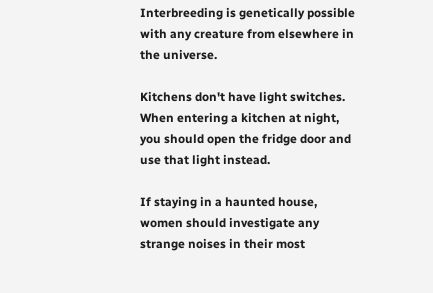Interbreeding is genetically possible with any creature from elsewhere in the universe.

Kitchens don't have light switches. When entering a kitchen at night, you should open the fridge door and use that light instead.

If staying in a haunted house, women should investigate any strange noises in their most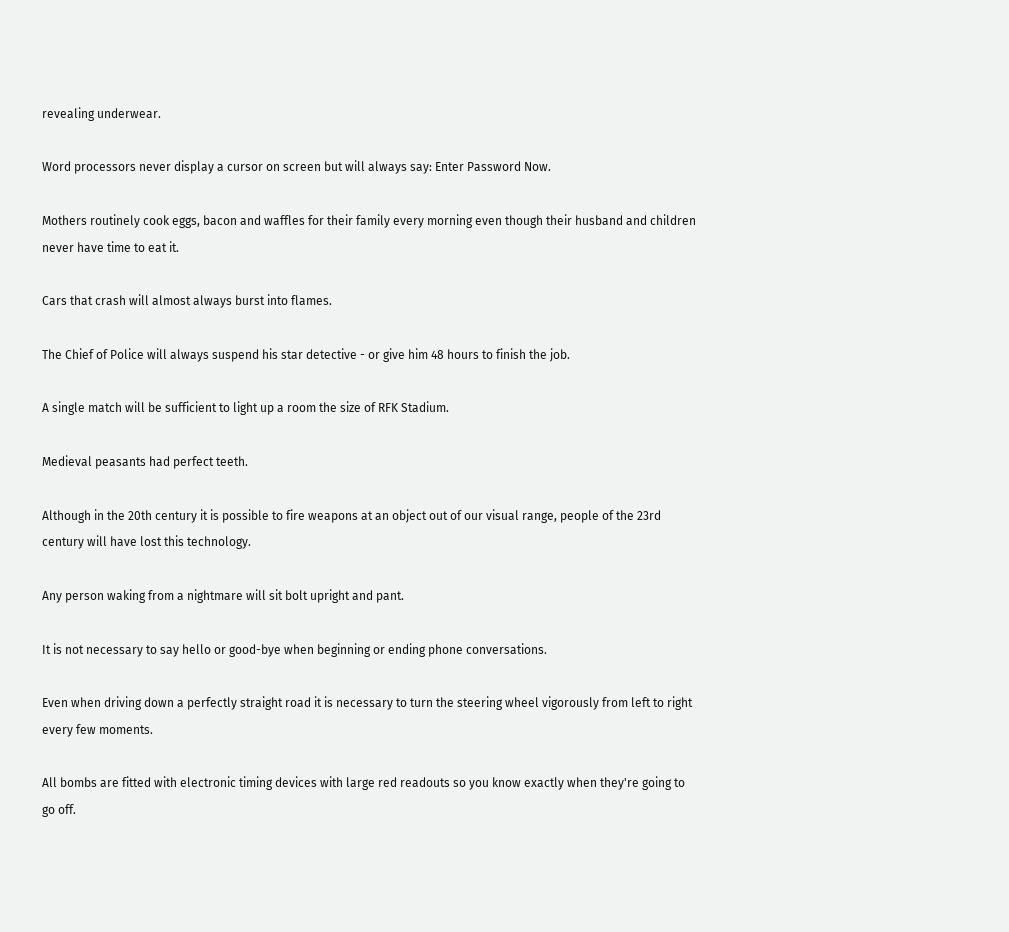revealing underwear.

Word processors never display a cursor on screen but will always say: Enter Password Now.

Mothers routinely cook eggs, bacon and waffles for their family every morning even though their husband and children never have time to eat it.

Cars that crash will almost always burst into flames.

The Chief of Police will always suspend his star detective - or give him 48 hours to finish the job.

A single match will be sufficient to light up a room the size of RFK Stadium.

Medieval peasants had perfect teeth.

Although in the 20th century it is possible to fire weapons at an object out of our visual range, people of the 23rd century will have lost this technology.

Any person waking from a nightmare will sit bolt upright and pant.

It is not necessary to say hello or good-bye when beginning or ending phone conversations.

Even when driving down a perfectly straight road it is necessary to turn the steering wheel vigorously from left to right every few moments.

All bombs are fitted with electronic timing devices with large red readouts so you know exactly when they're going to go off.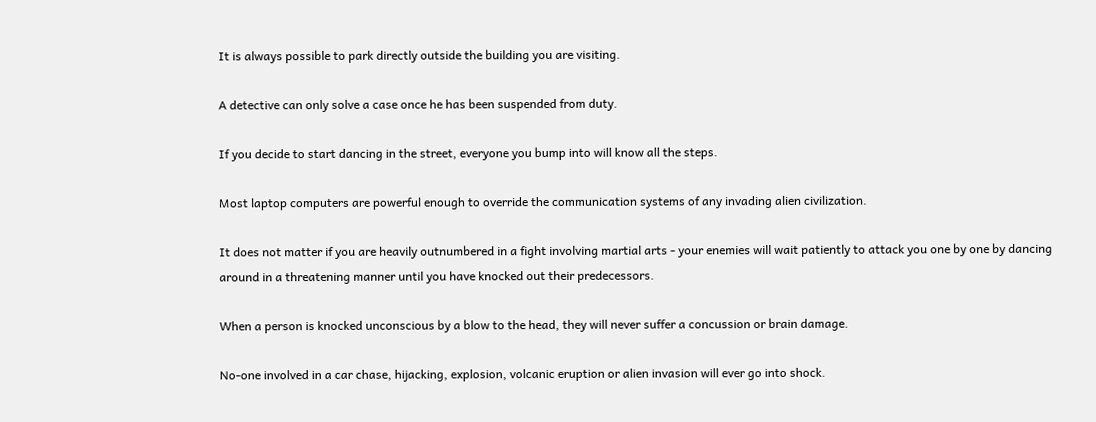It is always possible to park directly outside the building you are visiting.

A detective can only solve a case once he has been suspended from duty.

If you decide to start dancing in the street, everyone you bump into will know all the steps.

Most laptop computers are powerful enough to override the communication systems of any invading alien civilization.

It does not matter if you are heavily outnumbered in a fight involving martial arts - your enemies will wait patiently to attack you one by one by dancing around in a threatening manner until you have knocked out their predecessors.

When a person is knocked unconscious by a blow to the head, they will never suffer a concussion or brain damage.

No-one involved in a car chase, hijacking, explosion, volcanic eruption or alien invasion will ever go into shock.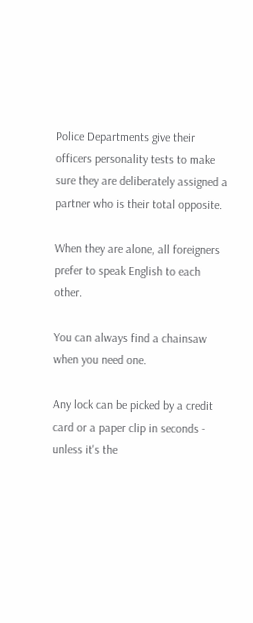Police Departments give their officers personality tests to make sure they are deliberately assigned a partner who is their total opposite.

When they are alone, all foreigners prefer to speak English to each other.

You can always find a chainsaw when you need one.

Any lock can be picked by a credit card or a paper clip in seconds - unless it's the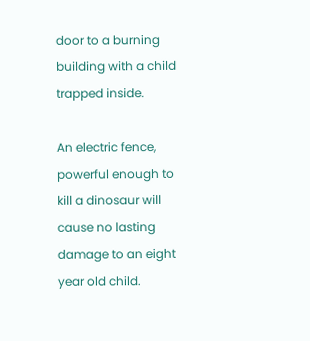door to a burning building with a child trapped inside.

An electric fence, powerful enough to kill a dinosaur will cause no lasting damage to an eight year old child.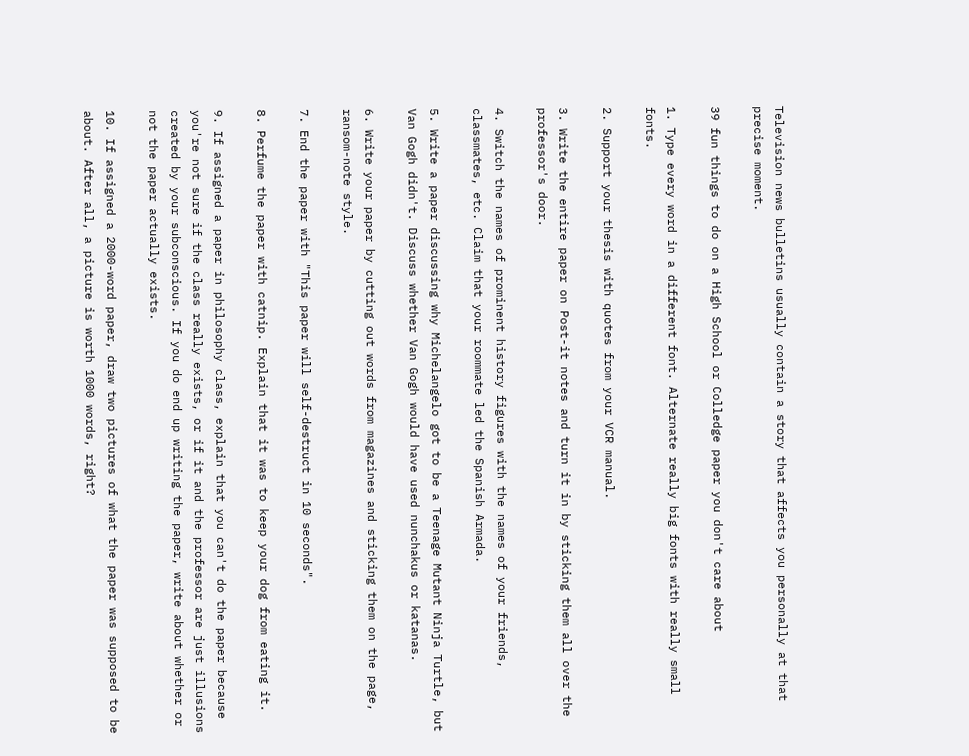Television news bulletins usually contain a story that affects you personally at that precise moment.

39 fun things to do on a High School or Colledge paper you don't care about

1. Type every word in a different font. Alternate really big fonts with really small fonts.

2. Support your thesis with quotes from your VCR manual.

3. Write the entire paper on Post-it notes and turn it in by sticking them all over the professor's door.

4. Switch the names of prominent history figures with the names of your friends, classmates, etc. Claim that your roommate led the Spanish Armada.

5. Write a paper discussing why Michelangelo got to be a Teenage Mutant Ninja Turtle, but Van Gogh didn't. Discuss whether Van Gogh would have used nunchakus or katanas.

6. Write your paper by cutting out words from magazines and sticking them on the page, ransom-note style.

7. End the paper with "This paper will self-destruct in 10 seconds".

8. Perfume the paper with catnip. Explain that it was to keep your dog from eating it.

9. If assigned a paper in philosophy class, explain that you can't do the paper because you're not sure if the class really exists, or if it and the professor are just illusions created by your subconscious. If you do end up writing the paper, write about whether or not the paper actually exists.

10. If assigned a 2000-word paper, draw two pictures of what the paper was supposed to be about. After all, a picture is worth 1000 words, right?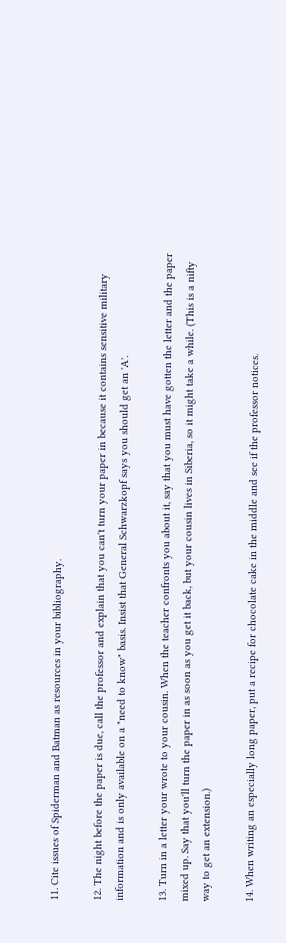11. Cite issues of Spiderman and Batman as resources in your bibliography.

12. The night before the paper is due, call the professor and explain that you can't turn your paper in because it contains sensitive military information and is only available on a "need to know" basis. Insist that General Schwarzkopf says you should get an 'A'.

13. Turn in a letter your wrote to your cousin. When the teacher confronts you about it, say that you must have gotten the letter and the paper mixed up. Say that you'll turn the paper in as soon as you get it back, but your cousin lives in Siberia, so it might take a while. (This is a nifty way to get an extension.)

14. When writing an especially long paper, put a recipe for chocolate cake in the middle and see if the professor notices.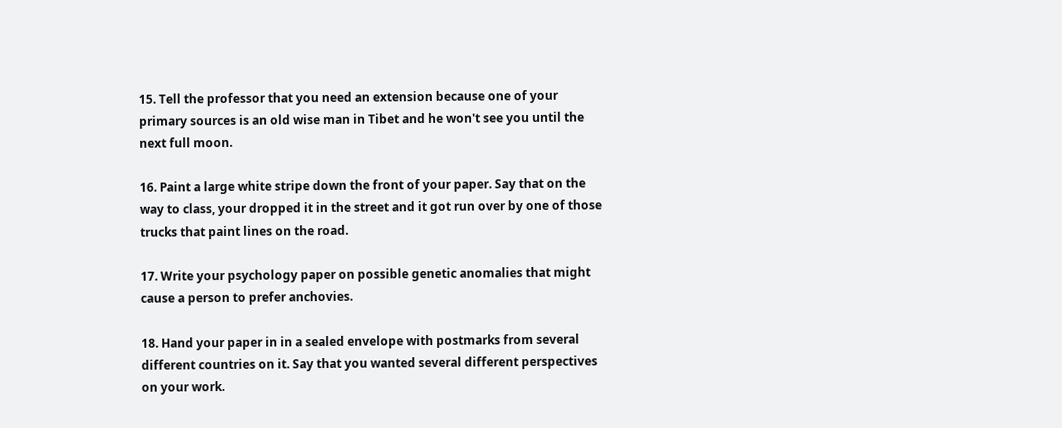15. Tell the professor that you need an extension because one of your primary sources is an old wise man in Tibet and he won't see you until the next full moon.

16. Paint a large white stripe down the front of your paper. Say that on the way to class, your dropped it in the street and it got run over by one of those trucks that paint lines on the road.

17. Write your psychology paper on possible genetic anomalies that might cause a person to prefer anchovies.

18. Hand your paper in in a sealed envelope with postmarks from several different countries on it. Say that you wanted several different perspectives on your work.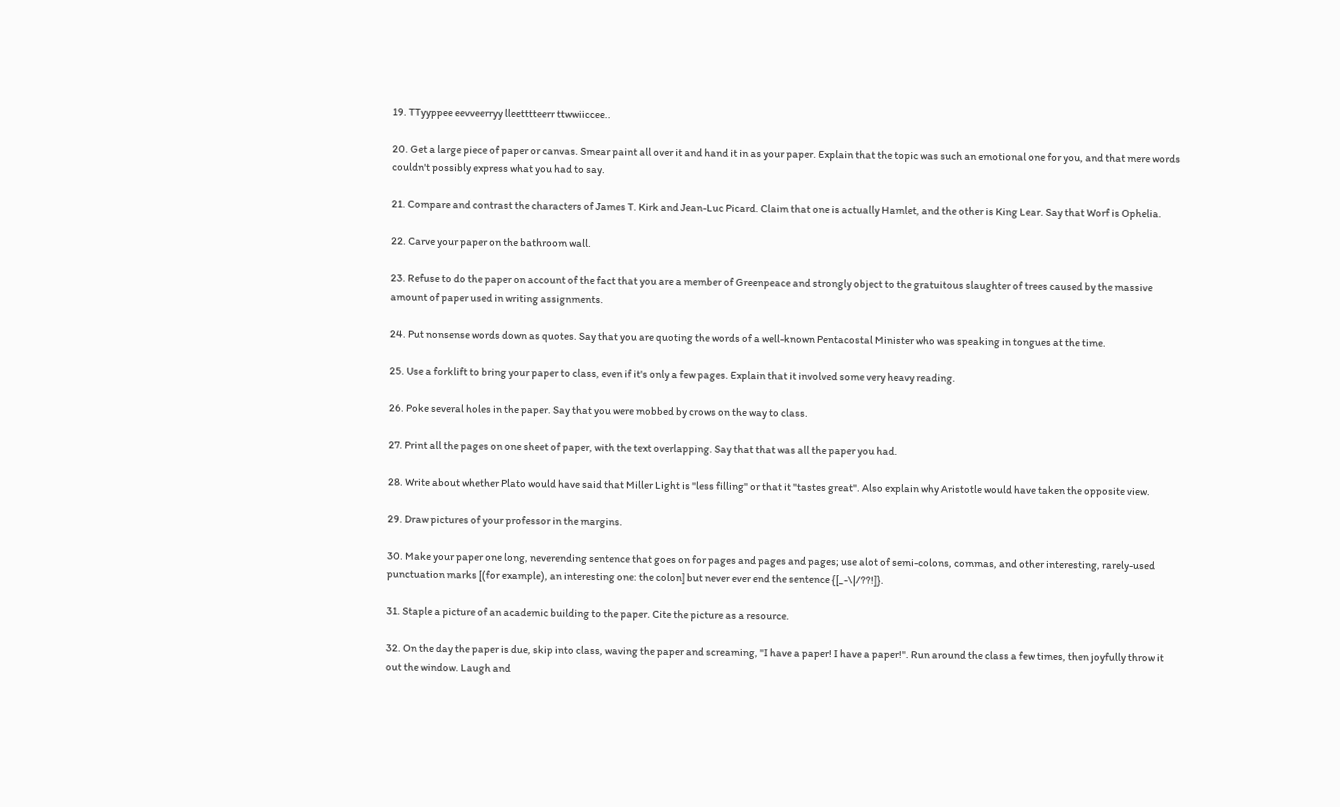19. TTyyppee eevveerryy lleetttteerr ttwwiiccee..

20. Get a large piece of paper or canvas. Smear paint all over it and hand it in as your paper. Explain that the topic was such an emotional one for you, and that mere words couldn't possibly express what you had to say.

21. Compare and contrast the characters of James T. Kirk and Jean-Luc Picard. Claim that one is actually Hamlet, and the other is King Lear. Say that Worf is Ophelia.

22. Carve your paper on the bathroom wall.

23. Refuse to do the paper on account of the fact that you are a member of Greenpeace and strongly object to the gratuitous slaughter of trees caused by the massive amount of paper used in writing assignments.

24. Put nonsense words down as quotes. Say that you are quoting the words of a well-known Pentacostal Minister who was speaking in tongues at the time.

25. Use a forklift to bring your paper to class, even if it's only a few pages. Explain that it involved some very heavy reading.

26. Poke several holes in the paper. Say that you were mobbed by crows on the way to class.

27. Print all the pages on one sheet of paper, with the text overlapping. Say that that was all the paper you had.

28. Write about whether Plato would have said that Miller Light is "less filling" or that it "tastes great". Also explain why Aristotle would have taken the opposite view.

29. Draw pictures of your professor in the margins.

30. Make your paper one long, neverending sentence that goes on for pages and pages and pages; use alot of semi-colons, commas, and other interesting, rarely-used punctuation marks [(for example), an interesting one: the colon] but never ever end the sentence {[_-\|/??!]}.

31. Staple a picture of an academic building to the paper. Cite the picture as a resource.

32. On the day the paper is due, skip into class, waving the paper and screaming, "I have a paper! I have a paper!". Run around the class a few times, then joyfully throw it out the window. Laugh and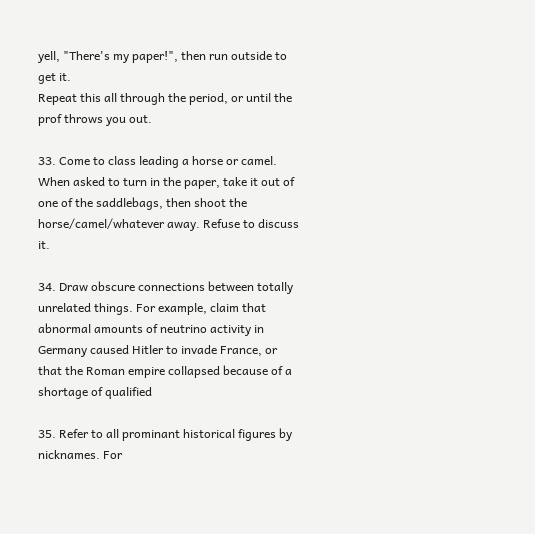yell, "There's my paper!", then run outside to get it.
Repeat this all through the period, or until the prof throws you out.

33. Come to class leading a horse or camel. When asked to turn in the paper, take it out of one of the saddlebags, then shoot the horse/camel/whatever away. Refuse to discuss it.

34. Draw obscure connections between totally unrelated things. For example, claim that abnormal amounts of neutrino activity in Germany caused Hitler to invade France, or that the Roman empire collapsed because of a shortage of qualified

35. Refer to all prominant historical figures by nicknames. For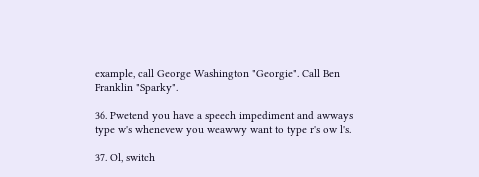example, call George Washington "Georgie". Call Ben Franklin "Sparky".

36. Pwetend you have a speech impediment and awways type w's whenevew you weawwy want to type r's ow l's.

37. Ol, switch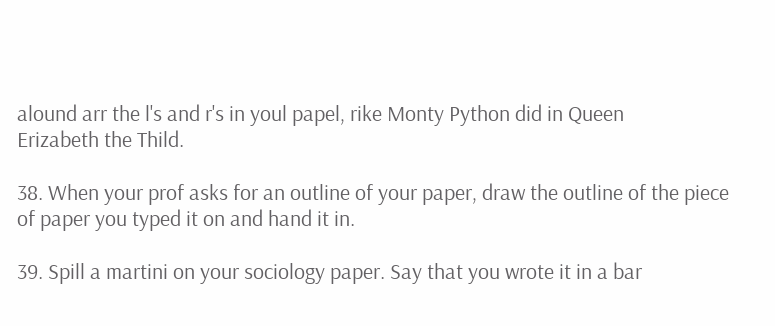alound arr the l's and r's in youl papel, rike Monty Python did in Queen
Erizabeth the Thild.

38. When your prof asks for an outline of your paper, draw the outline of the piece of paper you typed it on and hand it in.

39. Spill a martini on your sociology paper. Say that you wrote it in a bar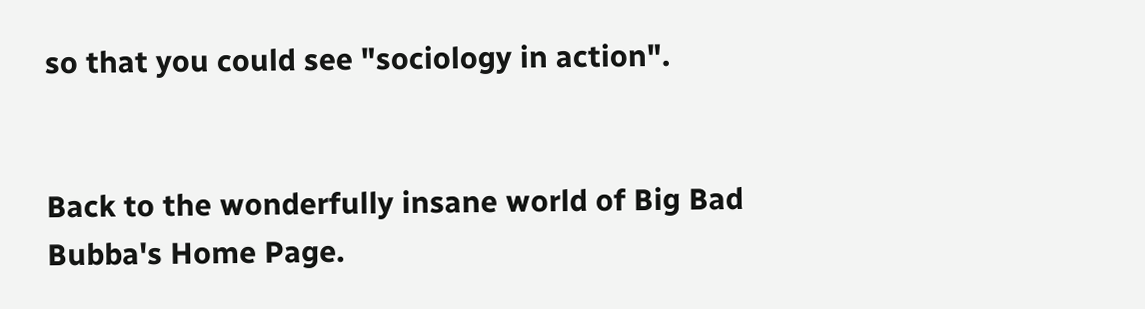so that you could see "sociology in action".


Back to the wonderfully insane world of Big Bad Bubba's Home Page.